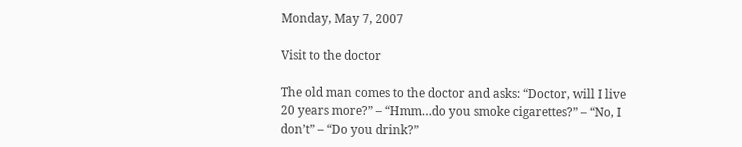Monday, May 7, 2007

Visit to the doctor

The old man comes to the doctor and asks: “Doctor, will I live 20 years more?” – “Hmm…do you smoke cigarettes?” – “No, I don’t” – “Do you drink?”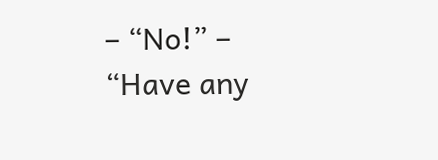– “No!” – “Have any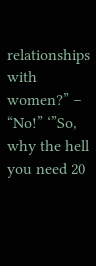relationships with women?” – “No!” ‘”So, why the hell you need 20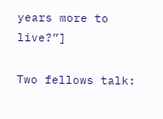years more to live?”]

Two fellows talk: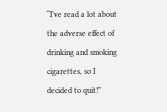“I’ve read a lot about the adverse effect of drinking and smoking cigarettes, so I decided to quit!”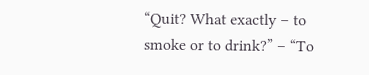“Quit? What exactly – to smoke or to drink?” – “To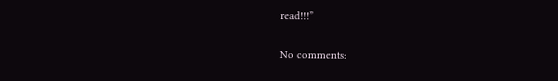read!!!”

No comments: